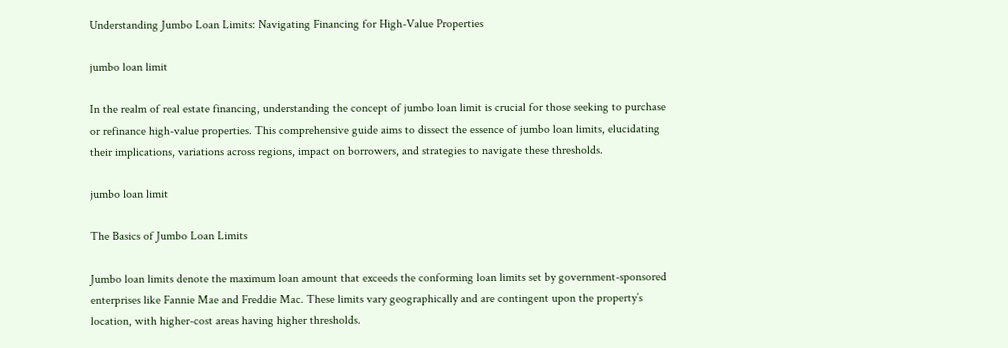Understanding Jumbo Loan Limits: Navigating Financing for High-Value Properties

jumbo loan limit

In the realm of real estate financing, understanding the concept of jumbo loan limit is crucial for those seeking to purchase or refinance high-value properties. This comprehensive guide aims to dissect the essence of jumbo loan limits, elucidating their implications, variations across regions, impact on borrowers, and strategies to navigate these thresholds.

jumbo loan limit

The Basics of Jumbo Loan Limits

Jumbo loan limits denote the maximum loan amount that exceeds the conforming loan limits set by government-sponsored enterprises like Fannie Mae and Freddie Mac. These limits vary geographically and are contingent upon the property’s location, with higher-cost areas having higher thresholds.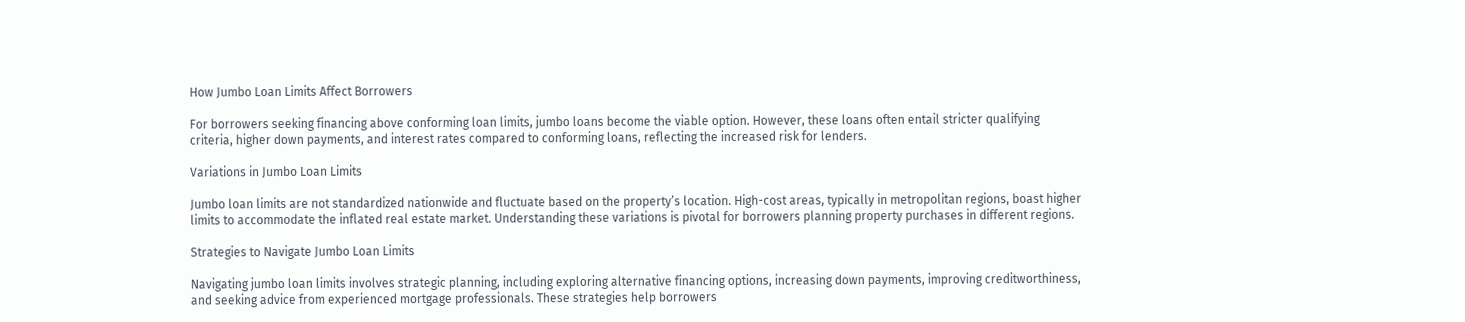How Jumbo Loan Limits Affect Borrowers

For borrowers seeking financing above conforming loan limits, jumbo loans become the viable option. However, these loans often entail stricter qualifying criteria, higher down payments, and interest rates compared to conforming loans, reflecting the increased risk for lenders.

Variations in Jumbo Loan Limits

Jumbo loan limits are not standardized nationwide and fluctuate based on the property’s location. High-cost areas, typically in metropolitan regions, boast higher limits to accommodate the inflated real estate market. Understanding these variations is pivotal for borrowers planning property purchases in different regions.

Strategies to Navigate Jumbo Loan Limits

Navigating jumbo loan limits involves strategic planning, including exploring alternative financing options, increasing down payments, improving creditworthiness, and seeking advice from experienced mortgage professionals. These strategies help borrowers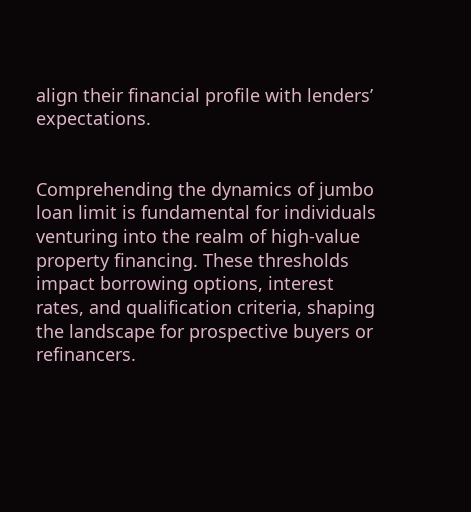align their financial profile with lenders’ expectations.


Comprehending the dynamics of jumbo loan limit is fundamental for individuals venturing into the realm of high-value property financing. These thresholds impact borrowing options, interest rates, and qualification criteria, shaping the landscape for prospective buyers or refinancers.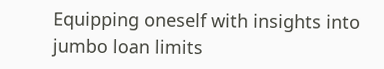Equipping oneself with insights into jumbo loan limits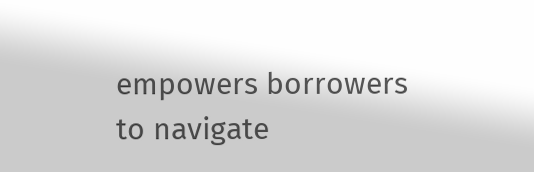empowers borrowers to navigate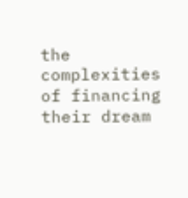the complexities of financing their dream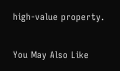high-value property.


You May Also Like